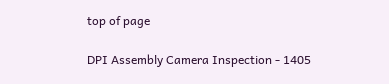top of page

DPI Assembly Camera Inspection - 1405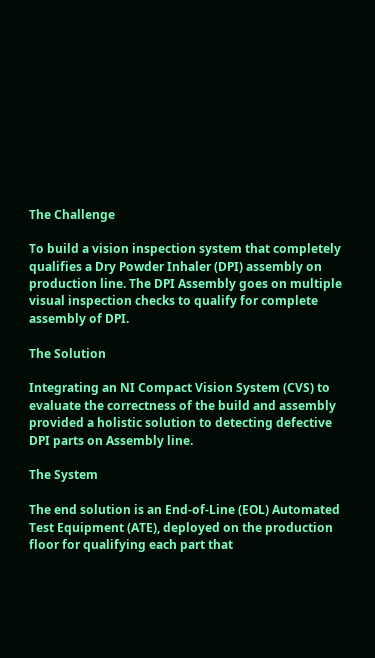The Challenge

To build a vision inspection system that completely qualifies a Dry Powder Inhaler (DPI) assembly on production line. The DPI Assembly goes on multiple visual inspection checks to qualify for complete assembly of DPI.

The Solution

Integrating an NI Compact Vision System (CVS) to evaluate the correctness of the build and assembly provided a holistic solution to detecting defective DPI parts on Assembly line.

The System

The end solution is an End-of-Line (EOL) Automated Test Equipment (ATE), deployed on the production floor for qualifying each part that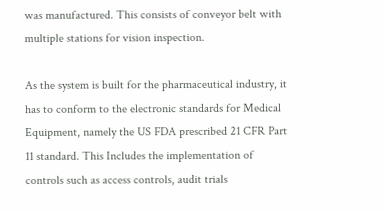was manufactured. This consists of conveyor belt with multiple stations for vision inspection.

As the system is built for the pharmaceutical industry, it has to conform to the electronic standards for Medical Equipment, namely the US FDA prescribed 21 CFR Part 11 standard. This Includes the implementation of controls such as access controls, audit trials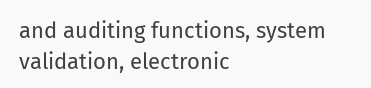and auditing functions, system validation, electronic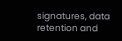signatures, data retention and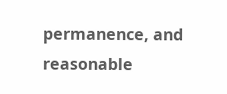permanence, and reasonable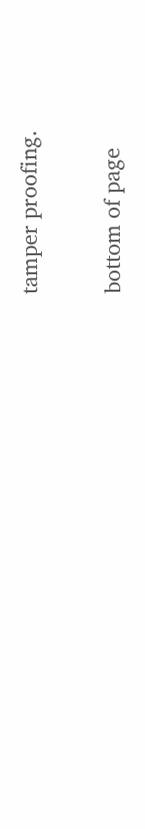tamper proofing.

bottom of page